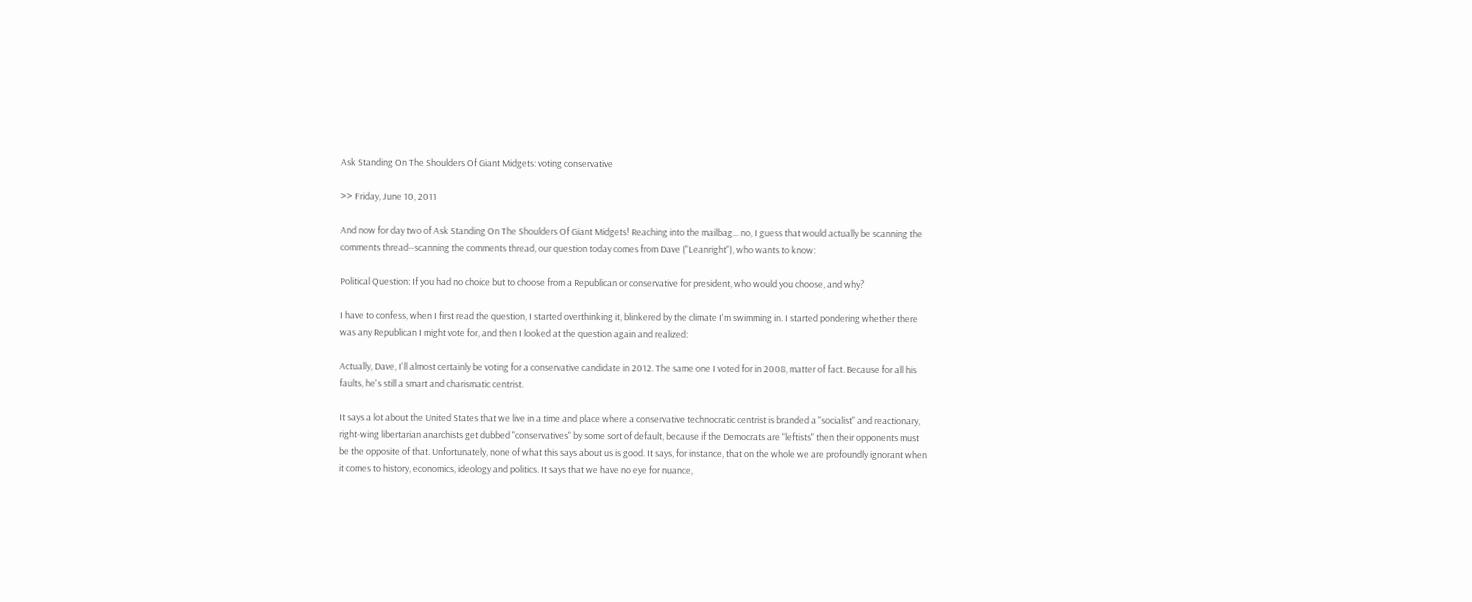Ask Standing On The Shoulders Of Giant Midgets: voting conservative

>> Friday, June 10, 2011

And now for day two of Ask Standing On The Shoulders Of Giant Midgets! Reaching into the mailbag... no, I guess that would actually be scanning the comments thread--scanning the comments thread, our question today comes from Dave ("Leanright"), who wants to know:

Political Question: If you had no choice but to choose from a Republican or conservative for president, who would you choose, and why?

I have to confess, when I first read the question, I started overthinking it, blinkered by the climate I'm swimming in. I started pondering whether there was any Republican I might vote for, and then I looked at the question again and realized:

Actually, Dave, I'll almost certainly be voting for a conservative candidate in 2012. The same one I voted for in 2008, matter of fact. Because for all his faults, he's still a smart and charismatic centrist.

It says a lot about the United States that we live in a time and place where a conservative technocratic centrist is branded a "socialist" and reactionary, right-wing libertarian anarchists get dubbed "conservatives" by some sort of default, because if the Democrats are "leftists" then their opponents must be the opposite of that. Unfortunately, none of what this says about us is good. It says, for instance, that on the whole we are profoundly ignorant when it comes to history, economics, ideology and politics. It says that we have no eye for nuance,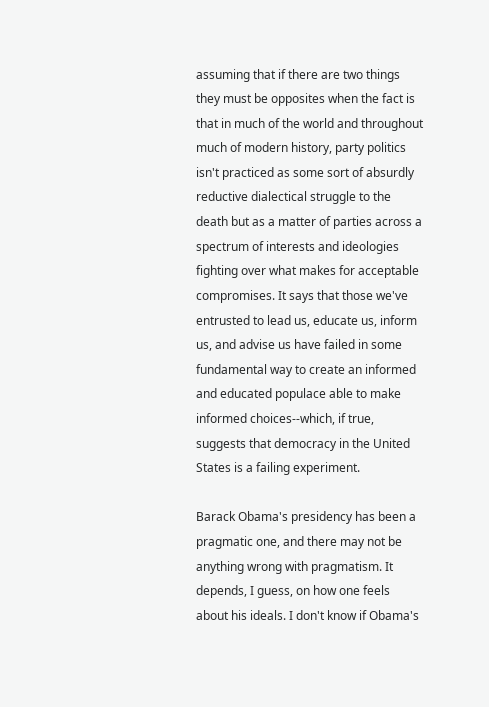assuming that if there are two things they must be opposites when the fact is that in much of the world and throughout much of modern history, party politics isn't practiced as some sort of absurdly reductive dialectical struggle to the death but as a matter of parties across a spectrum of interests and ideologies fighting over what makes for acceptable compromises. It says that those we've entrusted to lead us, educate us, inform us, and advise us have failed in some fundamental way to create an informed and educated populace able to make informed choices--which, if true, suggests that democracy in the United States is a failing experiment.

Barack Obama's presidency has been a pragmatic one, and there may not be anything wrong with pragmatism. It depends, I guess, on how one feels about his ideals. I don't know if Obama's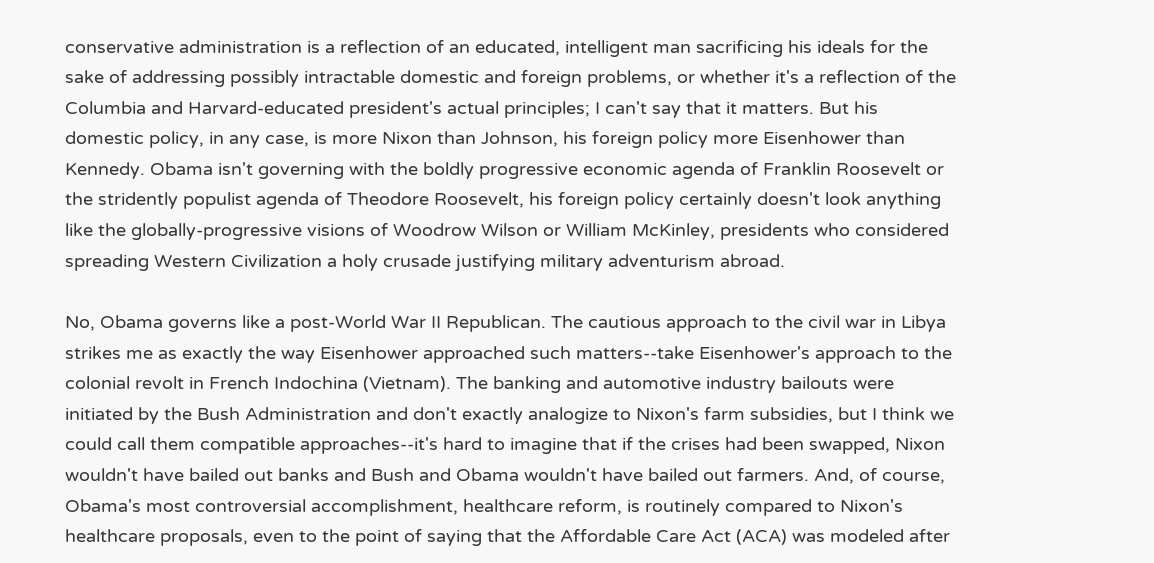conservative administration is a reflection of an educated, intelligent man sacrificing his ideals for the sake of addressing possibly intractable domestic and foreign problems, or whether it's a reflection of the Columbia and Harvard-educated president's actual principles; I can't say that it matters. But his domestic policy, in any case, is more Nixon than Johnson, his foreign policy more Eisenhower than Kennedy. Obama isn't governing with the boldly progressive economic agenda of Franklin Roosevelt or the stridently populist agenda of Theodore Roosevelt, his foreign policy certainly doesn't look anything like the globally-progressive visions of Woodrow Wilson or William McKinley, presidents who considered spreading Western Civilization a holy crusade justifying military adventurism abroad.

No, Obama governs like a post-World War II Republican. The cautious approach to the civil war in Libya strikes me as exactly the way Eisenhower approached such matters--take Eisenhower's approach to the colonial revolt in French Indochina (Vietnam). The banking and automotive industry bailouts were initiated by the Bush Administration and don't exactly analogize to Nixon's farm subsidies, but I think we could call them compatible approaches--it's hard to imagine that if the crises had been swapped, Nixon wouldn't have bailed out banks and Bush and Obama wouldn't have bailed out farmers. And, of course, Obama's most controversial accomplishment, healthcare reform, is routinely compared to Nixon's healthcare proposals, even to the point of saying that the Affordable Care Act (ACA) was modeled after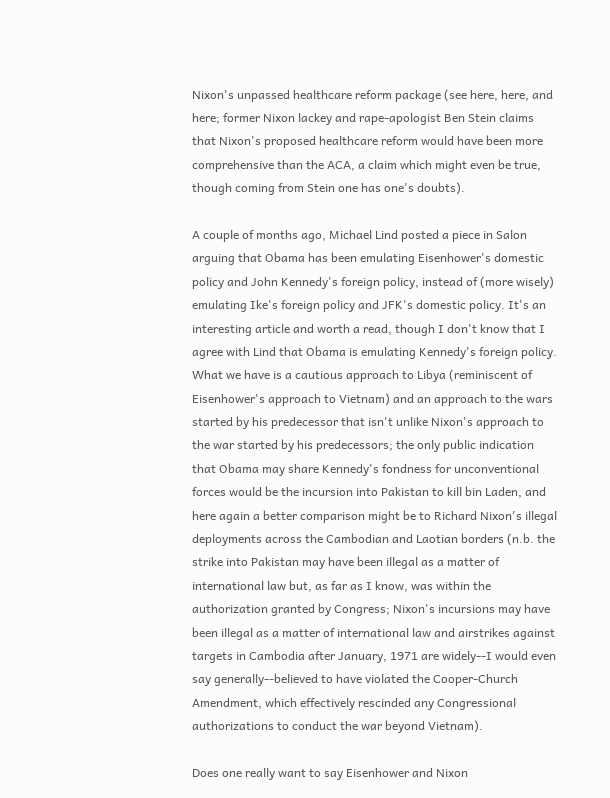Nixon's unpassed healthcare reform package (see here, here, and here; former Nixon lackey and rape-apologist Ben Stein claims that Nixon's proposed healthcare reform would have been more comprehensive than the ACA, a claim which might even be true, though coming from Stein one has one's doubts).

A couple of months ago, Michael Lind posted a piece in Salon arguing that Obama has been emulating Eisenhower's domestic policy and John Kennedy's foreign policy, instead of (more wisely) emulating Ike's foreign policy and JFK's domestic policy. It's an interesting article and worth a read, though I don't know that I agree with Lind that Obama is emulating Kennedy's foreign policy. What we have is a cautious approach to Libya (reminiscent of Eisenhower's approach to Vietnam) and an approach to the wars started by his predecessor that isn't unlike Nixon's approach to the war started by his predecessors; the only public indication that Obama may share Kennedy's fondness for unconventional forces would be the incursion into Pakistan to kill bin Laden, and here again a better comparison might be to Richard Nixon's illegal deployments across the Cambodian and Laotian borders (n.b. the strike into Pakistan may have been illegal as a matter of international law but, as far as I know, was within the authorization granted by Congress; Nixon's incursions may have been illegal as a matter of international law and airstrikes against targets in Cambodia after January, 1971 are widely--I would even say generally--believed to have violated the Cooper-Church Amendment, which effectively rescinded any Congressional authorizations to conduct the war beyond Vietnam).

Does one really want to say Eisenhower and Nixon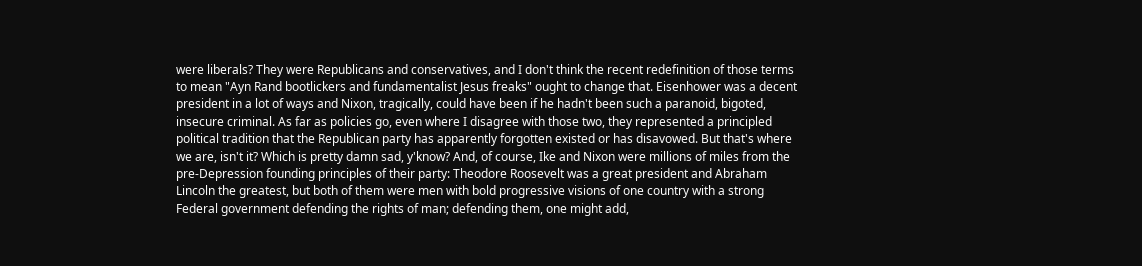were liberals? They were Republicans and conservatives, and I don't think the recent redefinition of those terms to mean "Ayn Rand bootlickers and fundamentalist Jesus freaks" ought to change that. Eisenhower was a decent president in a lot of ways and Nixon, tragically, could have been if he hadn't been such a paranoid, bigoted, insecure criminal. As far as policies go, even where I disagree with those two, they represented a principled political tradition that the Republican party has apparently forgotten existed or has disavowed. But that's where we are, isn't it? Which is pretty damn sad, y'know? And, of course, Ike and Nixon were millions of miles from the pre-Depression founding principles of their party: Theodore Roosevelt was a great president and Abraham Lincoln the greatest, but both of them were men with bold progressive visions of one country with a strong Federal government defending the rights of man; defending them, one might add,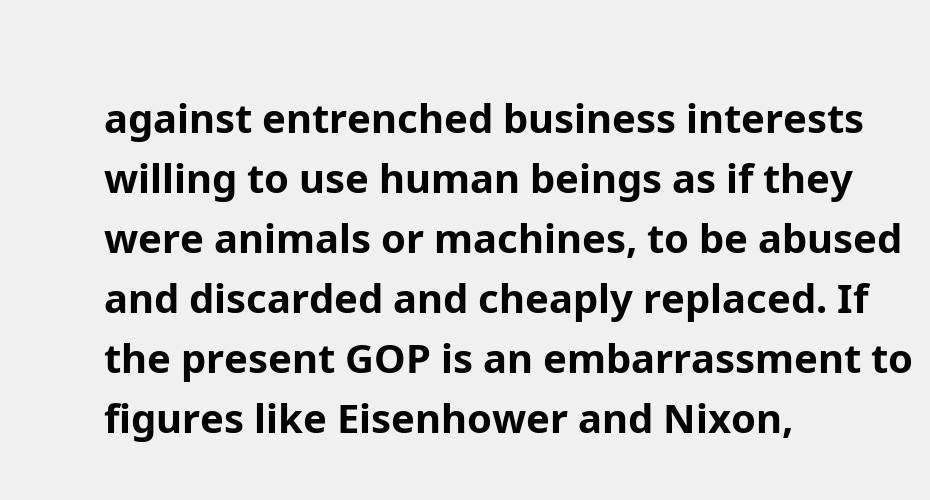against entrenched business interests willing to use human beings as if they were animals or machines, to be abused and discarded and cheaply replaced. If the present GOP is an embarrassment to figures like Eisenhower and Nixon,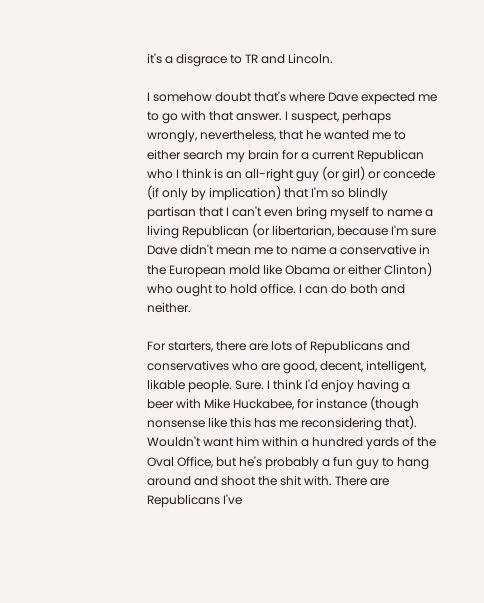it's a disgrace to TR and Lincoln.

I somehow doubt that's where Dave expected me to go with that answer. I suspect, perhaps wrongly, nevertheless, that he wanted me to either search my brain for a current Republican who I think is an all-right guy (or girl) or concede (if only by implication) that I'm so blindly partisan that I can't even bring myself to name a living Republican (or libertarian, because I'm sure Dave didn't mean me to name a conservative in the European mold like Obama or either Clinton) who ought to hold office. I can do both and neither.

For starters, there are lots of Republicans and conservatives who are good, decent, intelligent, likable people. Sure. I think I'd enjoy having a beer with Mike Huckabee, for instance (though nonsense like this has me reconsidering that). Wouldn't want him within a hundred yards of the Oval Office, but he's probably a fun guy to hang around and shoot the shit with. There are Republicans I've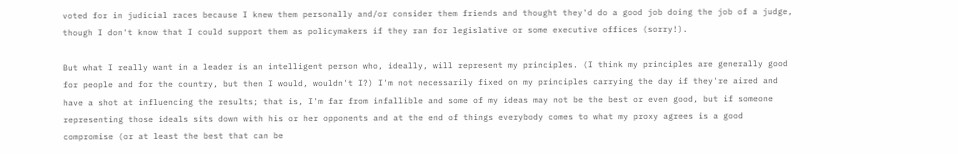voted for in judicial races because I knew them personally and/or consider them friends and thought they'd do a good job doing the job of a judge, though I don't know that I could support them as policymakers if they ran for legislative or some executive offices (sorry!).

But what I really want in a leader is an intelligent person who, ideally, will represent my principles. (I think my principles are generally good for people and for the country, but then I would, wouldn't I?) I'm not necessarily fixed on my principles carrying the day if they're aired and have a shot at influencing the results; that is, I'm far from infallible and some of my ideas may not be the best or even good, but if someone representing those ideals sits down with his or her opponents and at the end of things everybody comes to what my proxy agrees is a good compromise (or at least the best that can be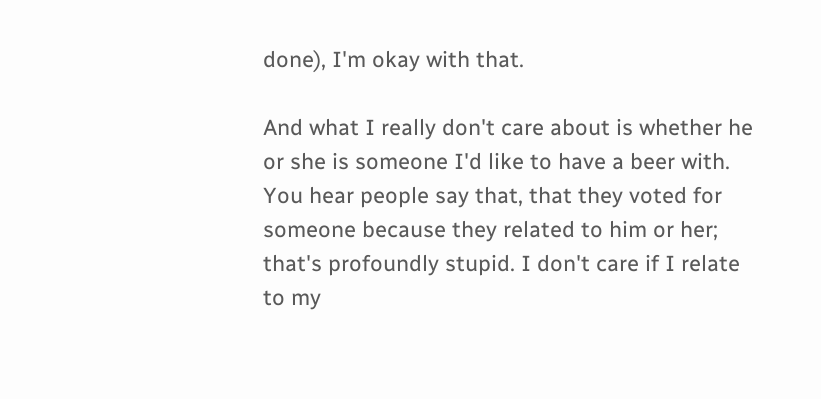done), I'm okay with that.

And what I really don't care about is whether he or she is someone I'd like to have a beer with. You hear people say that, that they voted for someone because they related to him or her; that's profoundly stupid. I don't care if I relate to my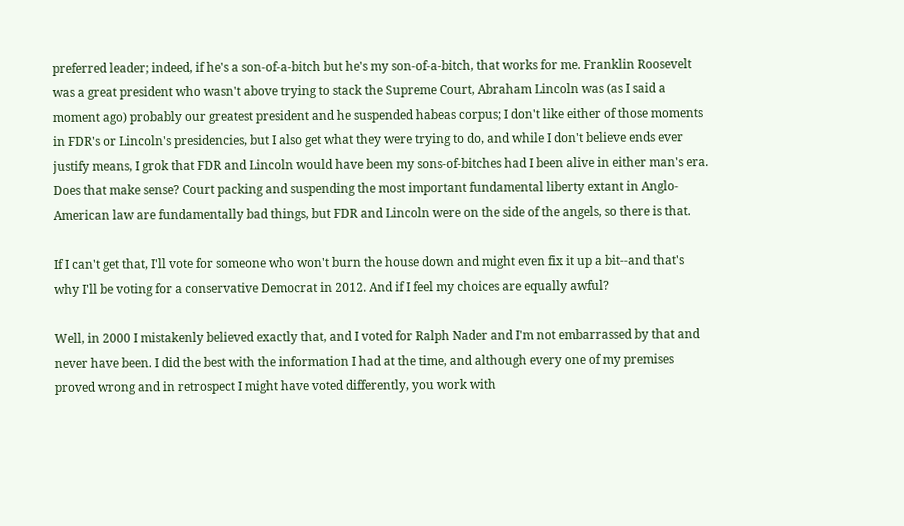preferred leader; indeed, if he's a son-of-a-bitch but he's my son-of-a-bitch, that works for me. Franklin Roosevelt was a great president who wasn't above trying to stack the Supreme Court, Abraham Lincoln was (as I said a moment ago) probably our greatest president and he suspended habeas corpus; I don't like either of those moments in FDR's or Lincoln's presidencies, but I also get what they were trying to do, and while I don't believe ends ever justify means, I grok that FDR and Lincoln would have been my sons-of-bitches had I been alive in either man's era. Does that make sense? Court packing and suspending the most important fundamental liberty extant in Anglo-American law are fundamentally bad things, but FDR and Lincoln were on the side of the angels, so there is that.

If I can't get that, I'll vote for someone who won't burn the house down and might even fix it up a bit--and that's why I'll be voting for a conservative Democrat in 2012. And if I feel my choices are equally awful?

Well, in 2000 I mistakenly believed exactly that, and I voted for Ralph Nader and I'm not embarrassed by that and never have been. I did the best with the information I had at the time, and although every one of my premises proved wrong and in retrospect I might have voted differently, you work with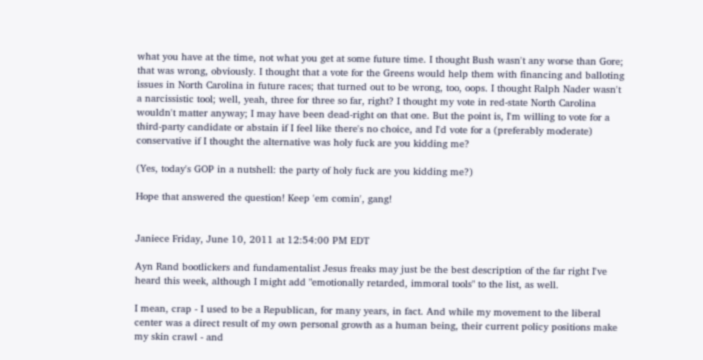what you have at the time, not what you get at some future time. I thought Bush wasn't any worse than Gore; that was wrong, obviously. I thought that a vote for the Greens would help them with financing and balloting issues in North Carolina in future races; that turned out to be wrong, too, oops. I thought Ralph Nader wasn't a narcissistic tool; well, yeah, three for three so far, right? I thought my vote in red-state North Carolina wouldn't matter anyway; I may have been dead-right on that one. But the point is, I'm willing to vote for a third-party candidate or abstain if I feel like there's no choice, and I'd vote for a (preferably moderate) conservative if I thought the alternative was holy fuck are you kidding me?

(Yes, today's GOP in a nutshell: the party of holy fuck are you kidding me?)

Hope that answered the question! Keep 'em comin', gang!


Janiece Friday, June 10, 2011 at 12:54:00 PM EDT

Ayn Rand bootlickers and fundamentalist Jesus freaks may just be the best description of the far right I've heard this week, although I might add "emotionally retarded, immoral tools" to the list, as well.

I mean, crap - I used to be a Republican, for many years, in fact. And while my movement to the liberal center was a direct result of my own personal growth as a human being, their current policy positions make my skin crawl - and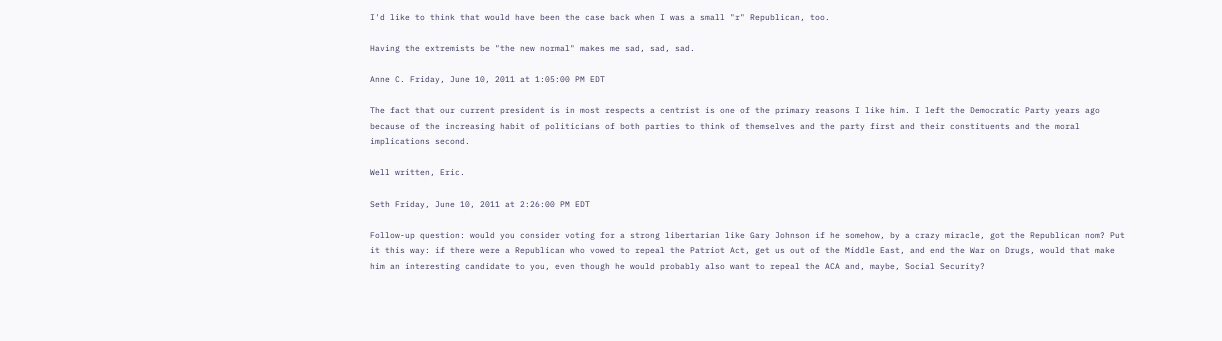I'd like to think that would have been the case back when I was a small "r" Republican, too.

Having the extremists be "the new normal" makes me sad, sad, sad.

Anne C. Friday, June 10, 2011 at 1:05:00 PM EDT

The fact that our current president is in most respects a centrist is one of the primary reasons I like him. I left the Democratic Party years ago because of the increasing habit of politicians of both parties to think of themselves and the party first and their constituents and the moral implications second.

Well written, Eric.

Seth Friday, June 10, 2011 at 2:26:00 PM EDT

Follow-up question: would you consider voting for a strong libertarian like Gary Johnson if he somehow, by a crazy miracle, got the Republican nom? Put it this way: if there were a Republican who vowed to repeal the Patriot Act, get us out of the Middle East, and end the War on Drugs, would that make him an interesting candidate to you, even though he would probably also want to repeal the ACA and, maybe, Social Security?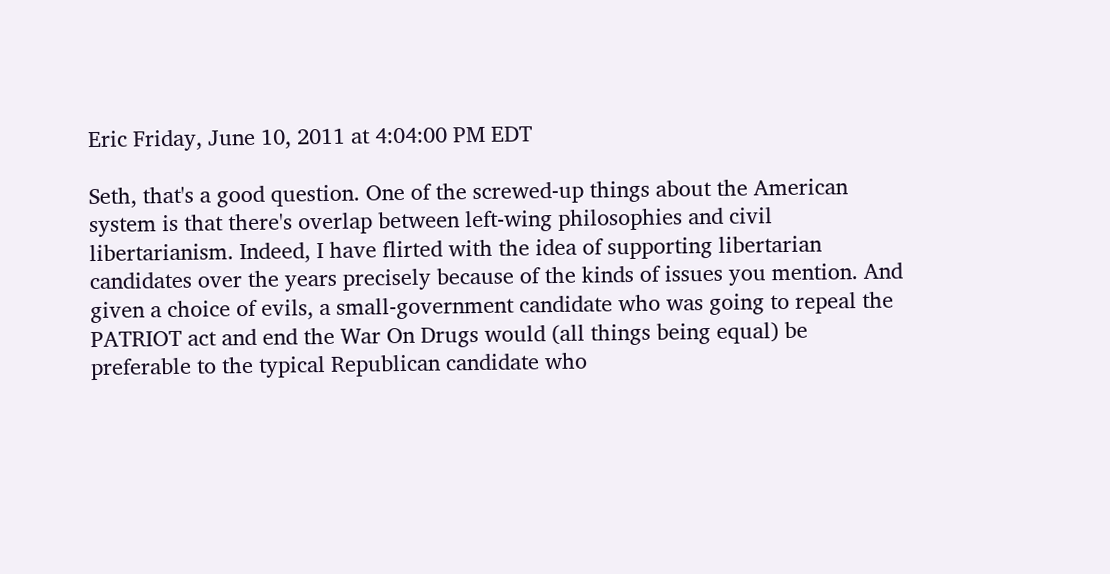Eric Friday, June 10, 2011 at 4:04:00 PM EDT

Seth, that's a good question. One of the screwed-up things about the American system is that there's overlap between left-wing philosophies and civil libertarianism. Indeed, I have flirted with the idea of supporting libertarian candidates over the years precisely because of the kinds of issues you mention. And given a choice of evils, a small-government candidate who was going to repeal the PATRIOT act and end the War On Drugs would (all things being equal) be preferable to the typical Republican candidate who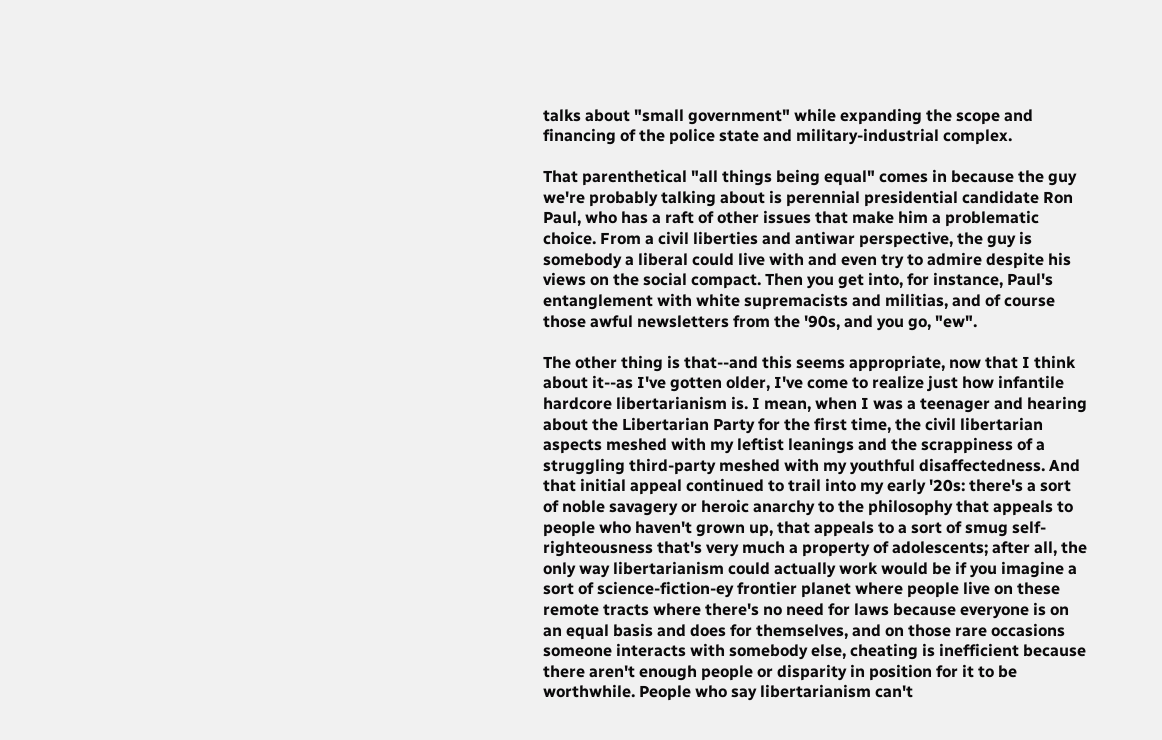talks about "small government" while expanding the scope and financing of the police state and military-industrial complex.

That parenthetical "all things being equal" comes in because the guy we're probably talking about is perennial presidential candidate Ron Paul, who has a raft of other issues that make him a problematic choice. From a civil liberties and antiwar perspective, the guy is somebody a liberal could live with and even try to admire despite his views on the social compact. Then you get into, for instance, Paul's entanglement with white supremacists and militias, and of course those awful newsletters from the '90s, and you go, "ew".

The other thing is that--and this seems appropriate, now that I think about it--as I've gotten older, I've come to realize just how infantile hardcore libertarianism is. I mean, when I was a teenager and hearing about the Libertarian Party for the first time, the civil libertarian aspects meshed with my leftist leanings and the scrappiness of a struggling third-party meshed with my youthful disaffectedness. And that initial appeal continued to trail into my early '20s: there's a sort of noble savagery or heroic anarchy to the philosophy that appeals to people who haven't grown up, that appeals to a sort of smug self-righteousness that's very much a property of adolescents; after all, the only way libertarianism could actually work would be if you imagine a sort of science-fiction-ey frontier planet where people live on these remote tracts where there's no need for laws because everyone is on an equal basis and does for themselves, and on those rare occasions someone interacts with somebody else, cheating is inefficient because there aren't enough people or disparity in position for it to be worthwhile. People who say libertarianism can't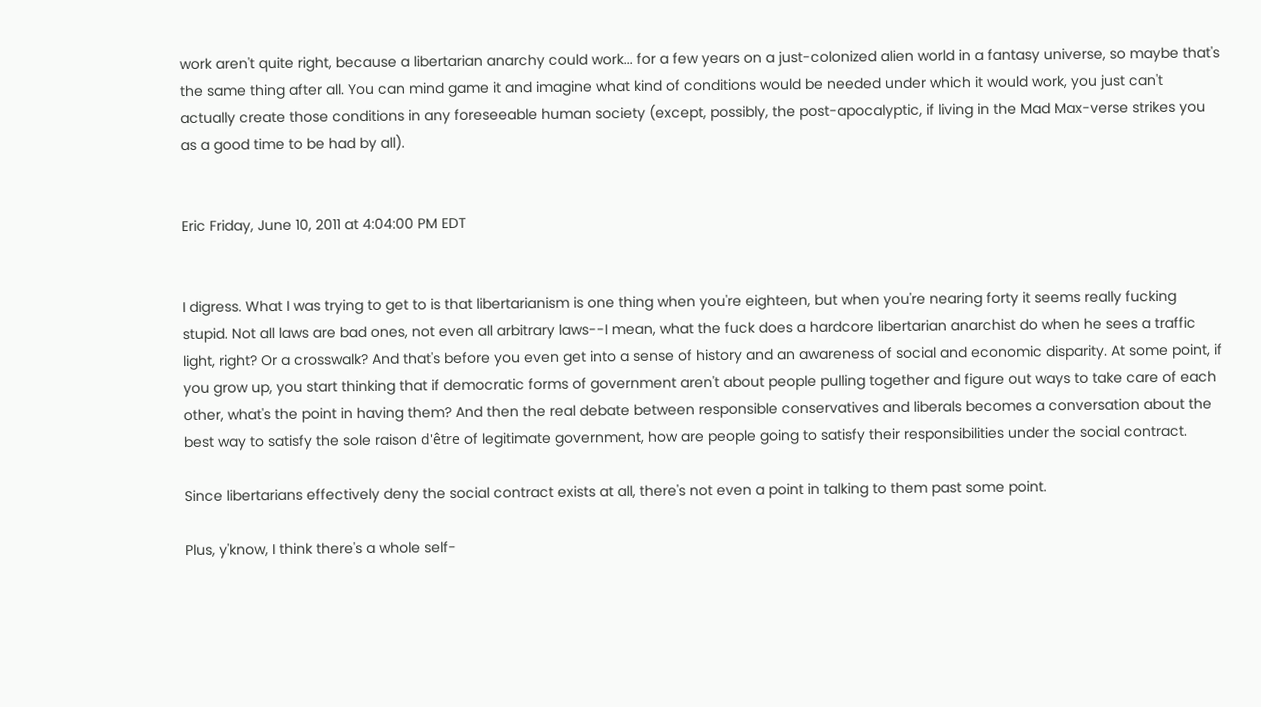work aren't quite right, because a libertarian anarchy could work... for a few years on a just-colonized alien world in a fantasy universe, so maybe that's the same thing after all. You can mind game it and imagine what kind of conditions would be needed under which it would work, you just can't actually create those conditions in any foreseeable human society (except, possibly, the post-apocalyptic, if living in the Mad Max-verse strikes you as a good time to be had by all).


Eric Friday, June 10, 2011 at 4:04:00 PM EDT


I digress. What I was trying to get to is that libertarianism is one thing when you're eighteen, but when you're nearing forty it seems really fucking stupid. Not all laws are bad ones, not even all arbitrary laws--I mean, what the fuck does a hardcore libertarian anarchist do when he sees a traffic light, right? Or a crosswalk? And that's before you even get into a sense of history and an awareness of social and economic disparity. At some point, if you grow up, you start thinking that if democratic forms of government aren't about people pulling together and figure out ways to take care of each other, what's the point in having them? And then the real debate between responsible conservatives and liberals becomes a conversation about the best way to satisfy the sole raison d'être of legitimate government, how are people going to satisfy their responsibilities under the social contract.

Since libertarians effectively deny the social contract exists at all, there's not even a point in talking to them past some point.

Plus, y'know, I think there's a whole self-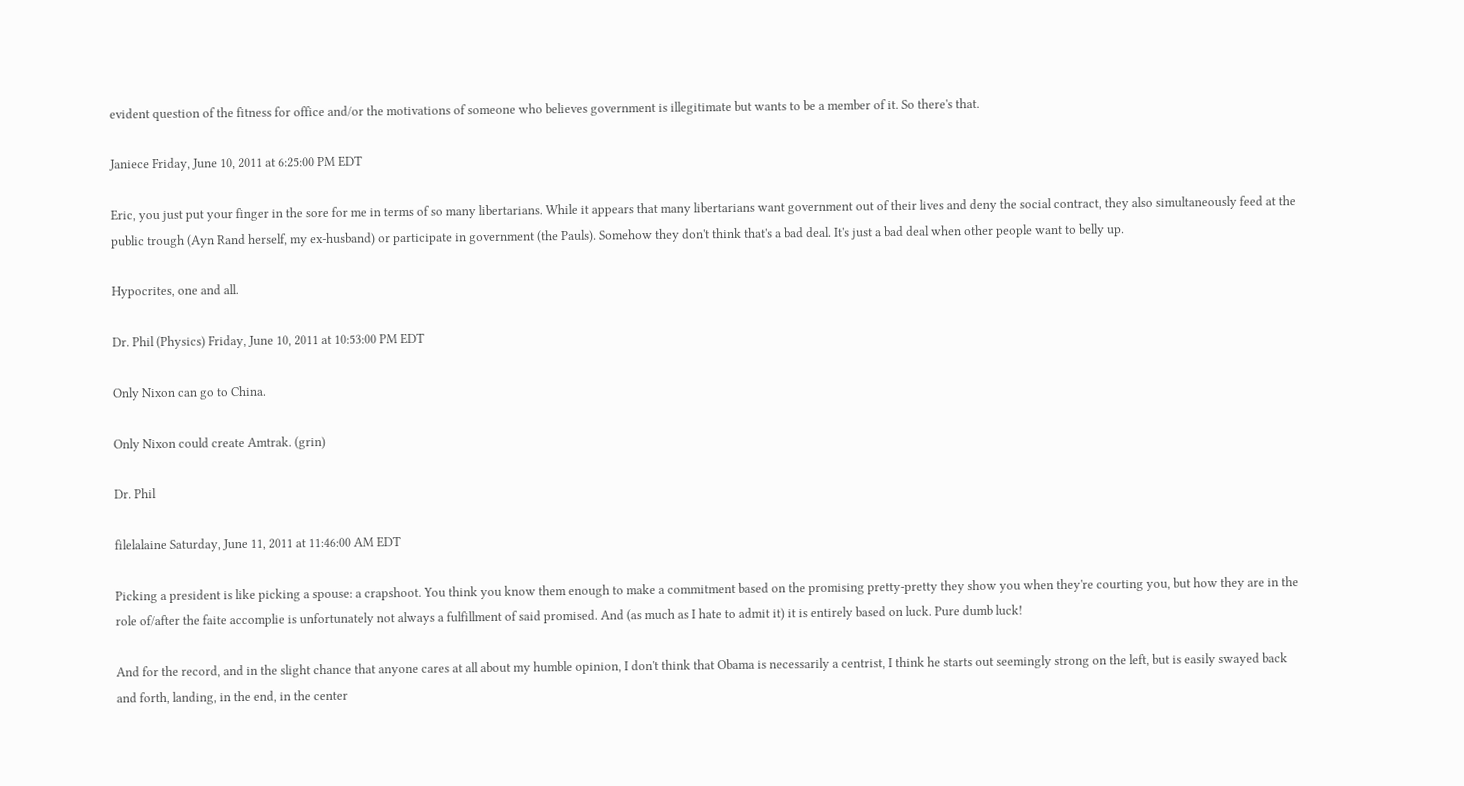evident question of the fitness for office and/or the motivations of someone who believes government is illegitimate but wants to be a member of it. So there's that.

Janiece Friday, June 10, 2011 at 6:25:00 PM EDT

Eric, you just put your finger in the sore for me in terms of so many libertarians. While it appears that many libertarians want government out of their lives and deny the social contract, they also simultaneously feed at the public trough (Ayn Rand herself, my ex-husband) or participate in government (the Pauls). Somehow they don't think that's a bad deal. It's just a bad deal when other people want to belly up.

Hypocrites, one and all.

Dr. Phil (Physics) Friday, June 10, 2011 at 10:53:00 PM EDT

Only Nixon can go to China.

Only Nixon could create Amtrak. (grin)

Dr. Phil

filelalaine Saturday, June 11, 2011 at 11:46:00 AM EDT

Picking a president is like picking a spouse: a crapshoot. You think you know them enough to make a commitment based on the promising pretty-pretty they show you when they're courting you, but how they are in the role of/after the faite accomplie is unfortunately not always a fulfillment of said promised. And (as much as I hate to admit it) it is entirely based on luck. Pure dumb luck!

And for the record, and in the slight chance that anyone cares at all about my humble opinion, I don't think that Obama is necessarily a centrist, I think he starts out seemingly strong on the left, but is easily swayed back and forth, landing, in the end, in the center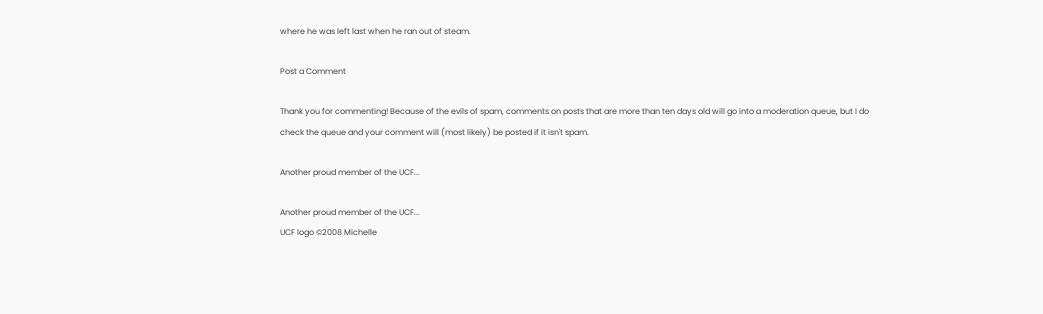where he was left last when he ran out of steam.

Post a Comment

Thank you for commenting! Because of the evils of spam, comments on posts that are more than ten days old will go into a moderation queue, but I do check the queue and your comment will (most likely) be posted if it isn't spam.

Another proud member of the UCF...

Another proud member of the UCF...
UCF logo ©2008 Michelle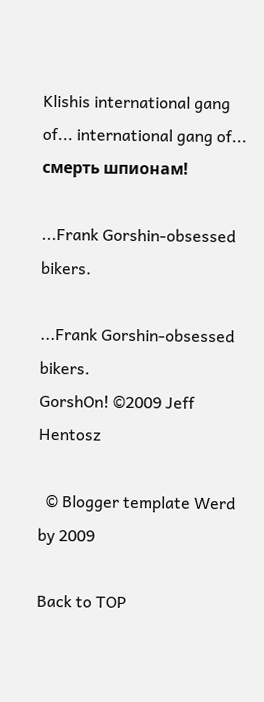Klishis international gang of... international gang of...
смерть шпионам!

...Frank Gorshin-obsessed bikers.

...Frank Gorshin-obsessed bikers.
GorshOn! ©2009 Jeff Hentosz

  © Blogger template Werd by 2009

Back to TOP